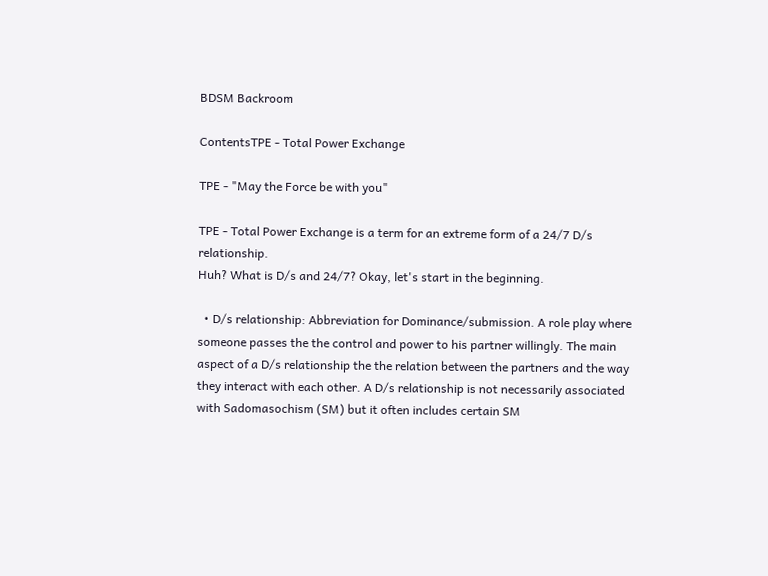BDSM Backroom

ContentsTPE - Total Power Exchange

TPE - "May the Force be with you"

TPE - Total Power Exchange is a term for an extreme form of a 24/7 D/s relationship.
Huh? What is D/s and 24/7? Okay, let's start in the beginning.

  • D/s relationship: Abbreviation for Dominance/submission. A role play where someone passes the the control and power to his partner willingly. The main aspect of a D/s relationship the the relation between the partners and the way they interact with each other. A D/s relationship is not necessarily associated with Sadomasochism (SM) but it often includes certain SM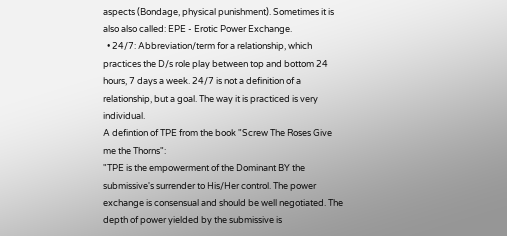aspects (Bondage, physical punishment). Sometimes it is also also called: EPE - Erotic Power Exchange.
  • 24/7: Abbreviation/term for a relationship, which practices the D/s role play between top and bottom 24 hours, 7 days a week. 24/7 is not a definition of a relationship, but a goal. The way it is practiced is very individual.
A defintion of TPE from the book "Screw The Roses Give me the Thorns":
"TPE is the empowerment of the Dominant BY the submissive's surrender to His/Her control. The power exchange is consensual and should be well negotiated. The depth of power yielded by the submissive is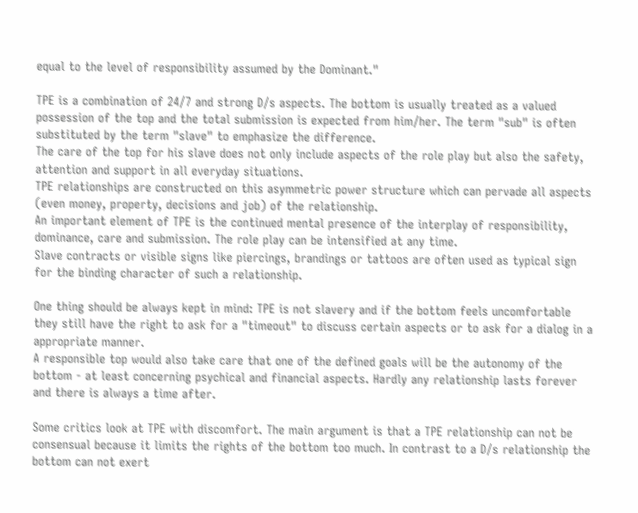equal to the level of responsibility assumed by the Dominant."

TPE is a combination of 24/7 and strong D/s aspects. The bottom is usually treated as a valued possession of the top and the total submission is expected from him/her. The term "sub" is often substituted by the term "slave" to emphasize the difference.
The care of the top for his slave does not only include aspects of the role play but also the safety, attention and support in all everyday situations.
TPE relationships are constructed on this asymmetric power structure which can pervade all aspects (even money, property, decisions and job) of the relationship.
An important element of TPE is the continued mental presence of the interplay of responsibility, dominance, care and submission. The role play can be intensified at any time.
Slave contracts or visible signs like piercings, brandings or tattoos are often used as typical sign for the binding character of such a relationship.

One thing should be always kept in mind: TPE is not slavery and if the bottom feels uncomfortable they still have the right to ask for a "timeout" to discuss certain aspects or to ask for a dialog in a appropriate manner.
A responsible top would also take care that one of the defined goals will be the autonomy of the bottom - at least concerning psychical and financial aspects. Hardly any relationship lasts forever and there is always a time after.

Some critics look at TPE with discomfort. The main argument is that a TPE relationship can not be consensual because it limits the rights of the bottom too much. In contrast to a D/s relationship the bottom can not exert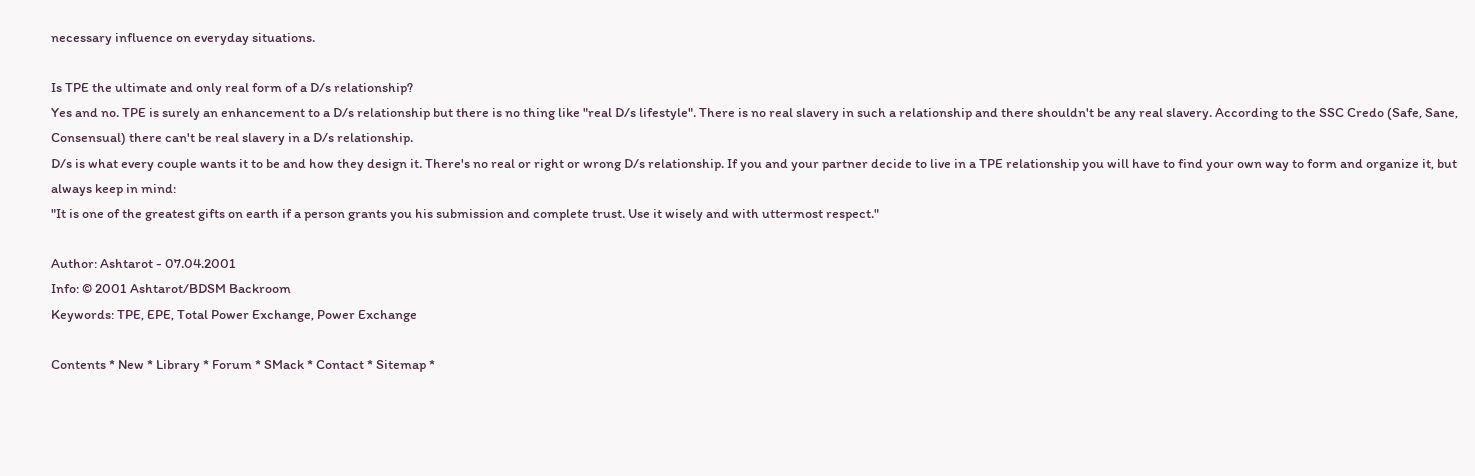necessary influence on everyday situations.

Is TPE the ultimate and only real form of a D/s relationship?
Yes and no. TPE is surely an enhancement to a D/s relationship but there is no thing like "real D/s lifestyle". There is no real slavery in such a relationship and there shouldn't be any real slavery. According to the SSC Credo (Safe, Sane, Consensual) there can't be real slavery in a D/s relationship.
D/s is what every couple wants it to be and how they design it. There's no real or right or wrong D/s relationship. If you and your partner decide to live in a TPE relationship you will have to find your own way to form and organize it, but always keep in mind:
"It is one of the greatest gifts on earth if a person grants you his submission and complete trust. Use it wisely and with uttermost respect."

Author: Ashtarot - 07.04.2001
Info: © 2001 Ashtarot/BDSM Backroom
Keywords: TPE, EPE, Total Power Exchange, Power Exchange

Contents * New * Library * Forum * SMack * Contact * Sitemap *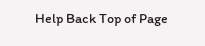Help Back Top of Page